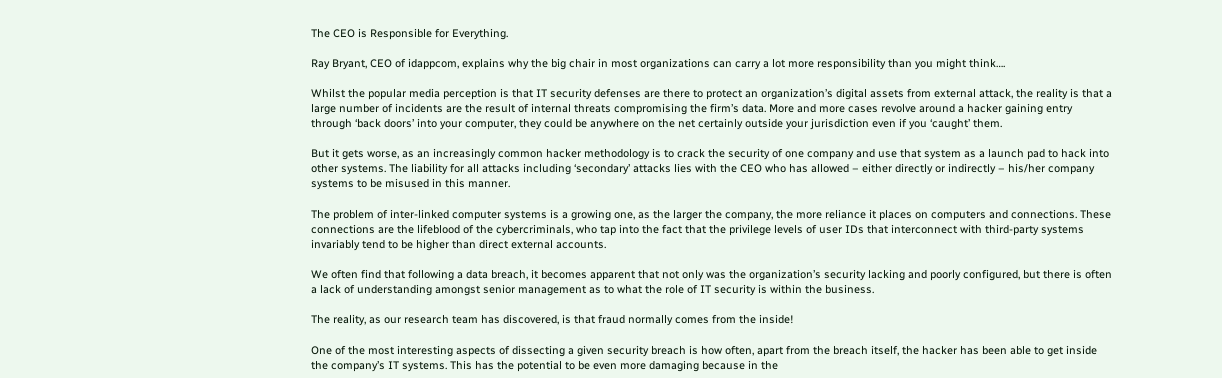The CEO is Responsible for Everything.

Ray Bryant, CEO of idappcom, explains why the big chair in most organizations can carry a lot more responsibility than you might think….

Whilst the popular media perception is that IT security defenses are there to protect an organization’s digital assets from external attack, the reality is that a large number of incidents are the result of internal threats compromising the firm’s data. More and more cases revolve around a hacker gaining entry through ‘back doors’ into your computer, they could be anywhere on the net certainly outside your jurisdiction even if you ‘caught’ them.

But it gets worse, as an increasingly common hacker methodology is to crack the security of one company and use that system as a launch pad to hack into other systems. The liability for all attacks including ‘secondary’ attacks lies with the CEO who has allowed – either directly or indirectly – his/her company systems to be misused in this manner.

The problem of inter-linked computer systems is a growing one, as the larger the company, the more reliance it places on computers and connections. These connections are the lifeblood of the cybercriminals, who tap into the fact that the privilege levels of user IDs that interconnect with third-party systems invariably tend to be higher than direct external accounts.

We often find that following a data breach, it becomes apparent that not only was the organization’s security lacking and poorly configured, but there is often a lack of understanding amongst senior management as to what the role of IT security is within the business.

The reality, as our research team has discovered, is that fraud normally comes from the inside!

One of the most interesting aspects of dissecting a given security breach is how often, apart from the breach itself, the hacker has been able to get inside the company’s IT systems. This has the potential to be even more damaging because in the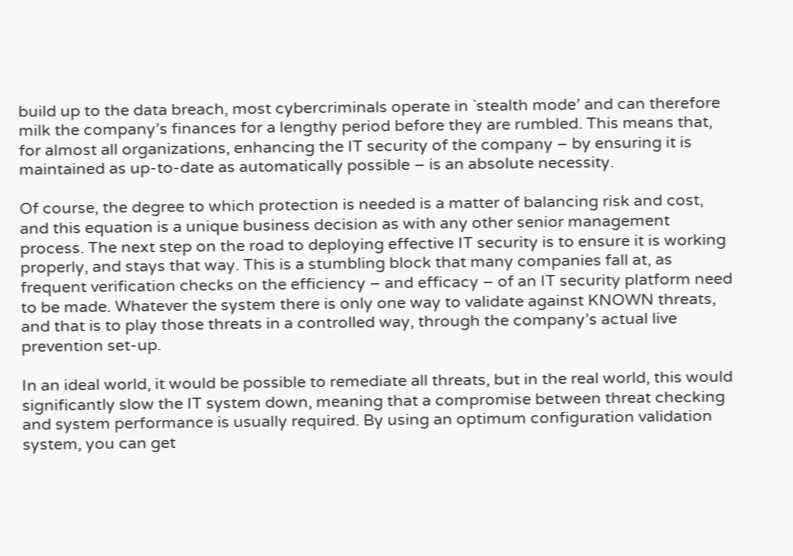build up to the data breach, most cybercriminals operate in `stealth mode’ and can therefore milk the company’s finances for a lengthy period before they are rumbled. This means that, for almost all organizations, enhancing the IT security of the company – by ensuring it is maintained as up-to-date as automatically possible – is an absolute necessity.

Of course, the degree to which protection is needed is a matter of balancing risk and cost, and this equation is a unique business decision as with any other senior management process. The next step on the road to deploying effective IT security is to ensure it is working properly, and stays that way. This is a stumbling block that many companies fall at, as frequent verification checks on the efficiency – and efficacy – of an IT security platform need to be made. Whatever the system there is only one way to validate against KNOWN threats, and that is to play those threats in a controlled way, through the company’s actual live prevention set-up.

In an ideal world, it would be possible to remediate all threats, but in the real world, this would significantly slow the IT system down, meaning that a compromise between threat checking and system performance is usually required. By using an optimum configuration validation system, you can get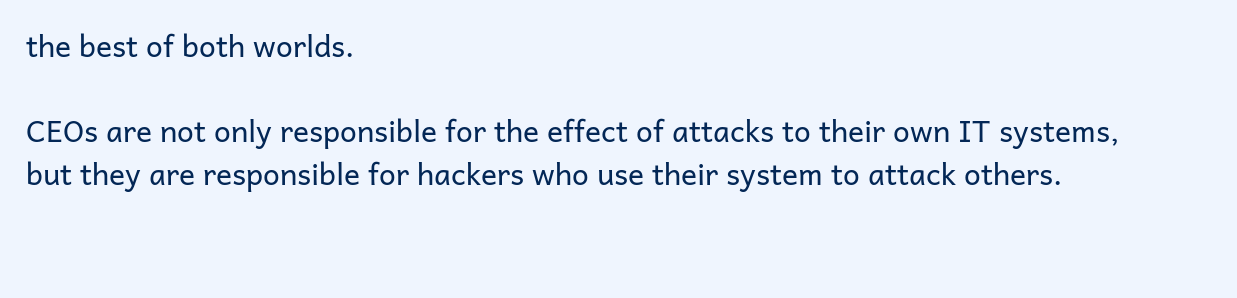the best of both worlds.

CEOs are not only responsible for the effect of attacks to their own IT systems, but they are responsible for hackers who use their system to attack others.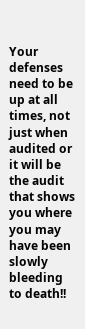Your defenses need to be up at all times, not just when audited or it will be the audit that shows you where you may have been slowly bleeding to death!!